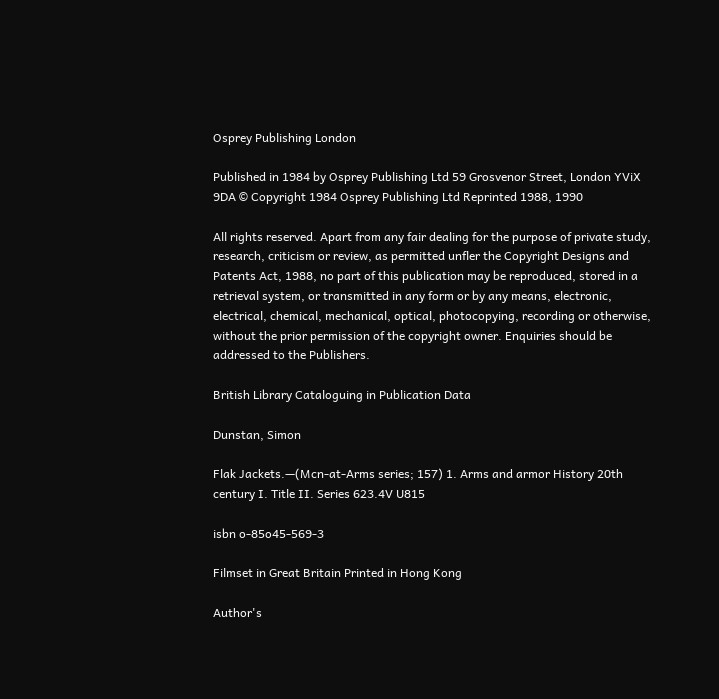Osprey Publishing London

Published in 1984 by Osprey Publishing Ltd 59 Grosvenor Street, London YViX 9DA © Copyright 1984 Osprey Publishing Ltd Reprinted 1988, 1990

All rights reserved. Apart from any fair dealing for the purpose of private study, research, criticism or review, as permitted unfler the Copyright Designs and Patents Act, 1988, no part of this publication may be reproduced, stored in a retrieval system, or transmitted in any form or by any means, electronic, electrical, chemical, mechanical, optical, photocopying, recording or otherwise, without the prior permission of the copyright owner. Enquiries should be addressed to the Publishers.

British Library Cataloguing in Publication Data

Dunstan, Simon

Flak Jackets.—(Mcn-at-Arms series; 157) 1. Arms and armor History 20th century I. Title II. Series 623.4V U815

isbn o-85o45-569-3

Filmset in Great Britain Printed in Hong Kong

Author's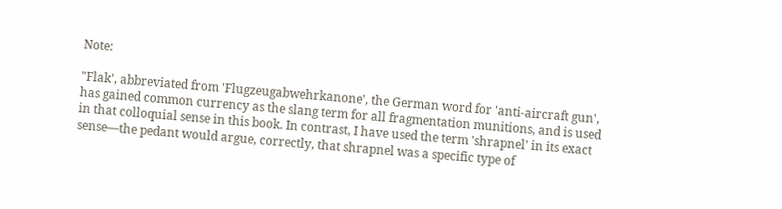Note:

"Flak', abbreviated from 'Flugzeugabwehrkanone', the German word for 'anti-aircraft gun', has gained common currency as the slang term for all fragmentation munitions, and is used in that colloquial sense in this book. In contrast, I have used the term 'shrapnel' in its exact sense—the pedant would argue, correctly, that shrapnel was a specific type of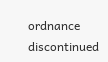ordnance discontinued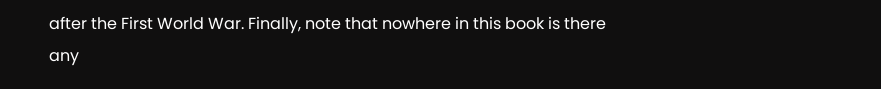after the First World War. Finally, note that nowhere in this book is there any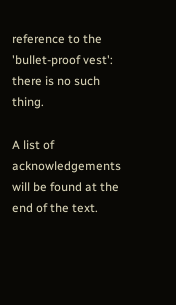reference to the 'bullet-proof vest': there is no such thing.

A list of acknowledgements will be found at the end of the text.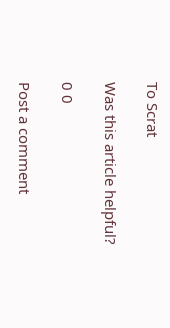To Scrat

Was this article helpful?

0 0

Post a comment